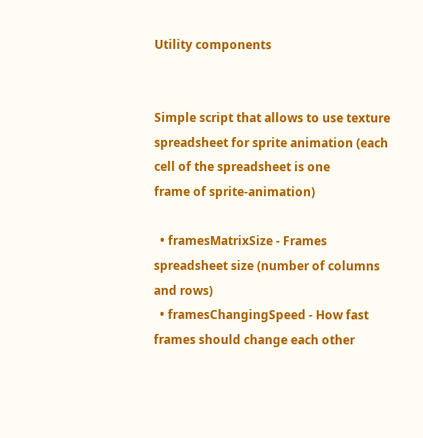Utility components


Simple script that allows to use texture spreadsheet for sprite animation (each cell of the spreadsheet is one
frame of sprite-animation)

  • framesMatrixSize - Frames spreadsheet size (number of columns and rows)
  • framesChangingSpeed - How fast frames should change each other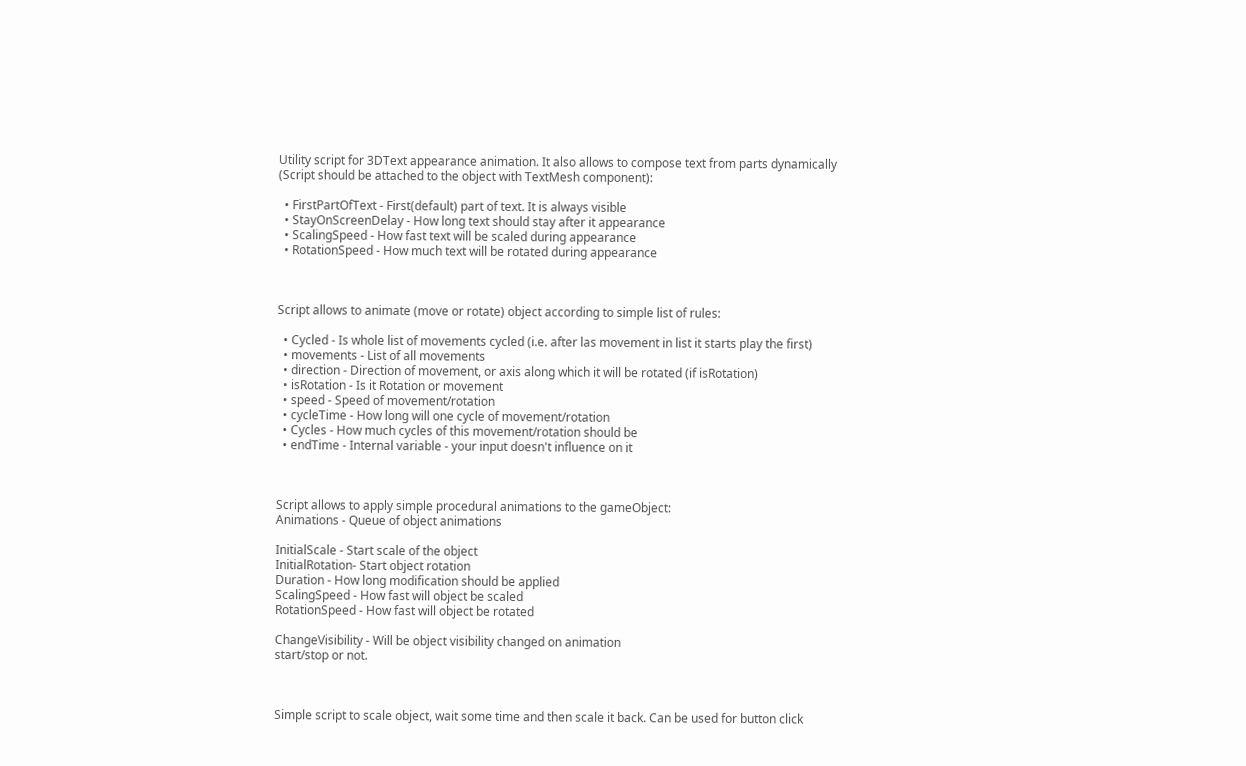Utility script for 3DText appearance animation. It also allows to compose text from parts dynamically
(Script should be attached to the object with TextMesh component):

  • FirstPartOfText - First(default) part of text. It is always visible
  • StayOnScreenDelay - How long text should stay after it appearance
  • ScalingSpeed - How fast text will be scaled during appearance
  • RotationSpeed - How much text will be rotated during appearance



Script allows to animate (move or rotate) object according to simple list of rules:

  • Cycled - Is whole list of movements cycled (i.e. after las movement in list it starts play the first)
  • movements - List of all movements
  • direction - Direction of movement, or axis along which it will be rotated (if isRotation)
  • isRotation - Is it Rotation or movement
  • speed - Speed of movement/rotation
  • cycleTime - How long will one cycle of movement/rotation
  • Cycles - How much cycles of this movement/rotation should be
  • endTime - Internal variable - your input doesn't influence on it



Script allows to apply simple procedural animations to the gameObject:
Animations - Queue of object animations

InitialScale - Start scale of the object
InitialRotation- Start object rotation
Duration - How long modification should be applied
ScalingSpeed - How fast will object be scaled
RotationSpeed - How fast will object be rotated

ChangeVisibility - Will be object visibility changed on animation
start/stop or not.



Simple script to scale object, wait some time and then scale it back. Can be used for button click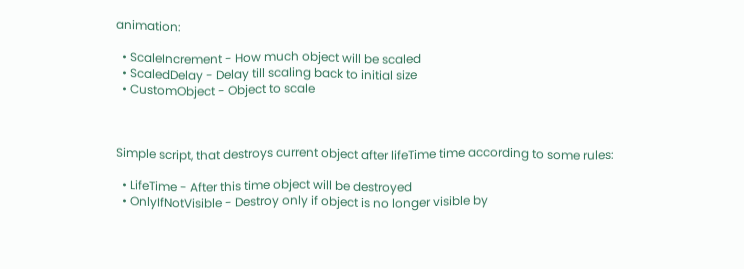animation:

  • ScaleIncrement - How much object will be scaled
  • ScaledDelay - Delay till scaling back to initial size
  • CustomObject - Object to scale



Simple script, that destroys current object after lifeTime time according to some rules:

  • LifeTime - After this time object will be destroyed
  • OnlyIfNotVisible - Destroy only if object is no longer visible by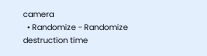camera
  • Randomize - Randomize destruction time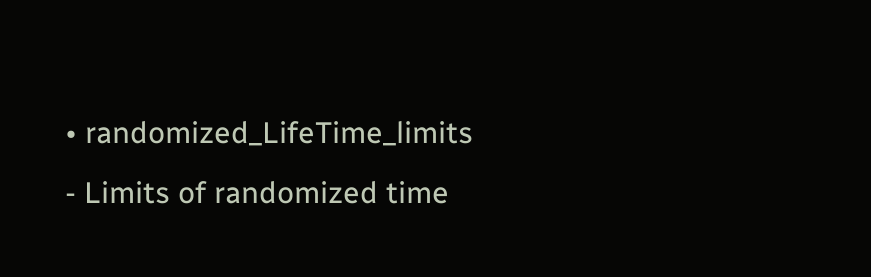• randomized_LifeTime_limits - Limits of randomized time